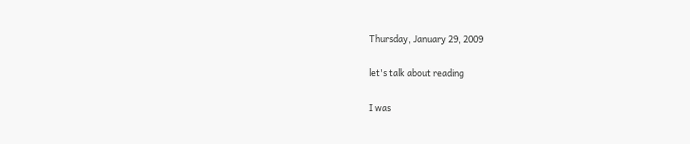Thursday, January 29, 2009

let's talk about reading

I was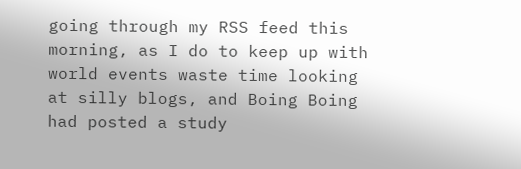going through my RSS feed this morning, as I do to keep up with world events waste time looking at silly blogs, and Boing Boing had posted a study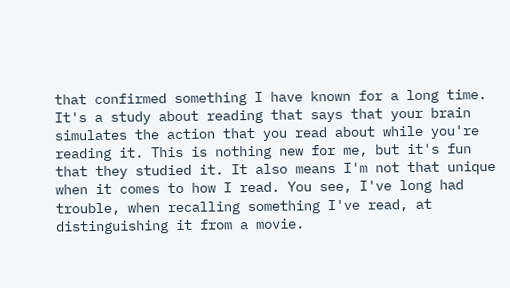that confirmed something I have known for a long time. It's a study about reading that says that your brain simulates the action that you read about while you're reading it. This is nothing new for me, but it's fun that they studied it. It also means I'm not that unique when it comes to how I read. You see, I've long had trouble, when recalling something I've read, at distinguishing it from a movie.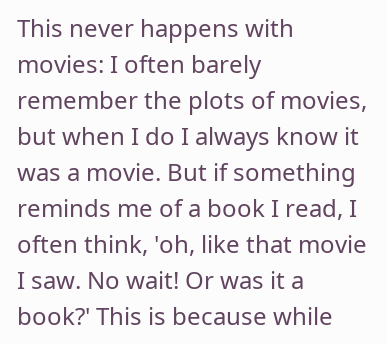This never happens with movies: I often barely remember the plots of movies, but when I do I always know it was a movie. But if something reminds me of a book I read, I often think, 'oh, like that movie I saw. No wait! Or was it a book?' This is because while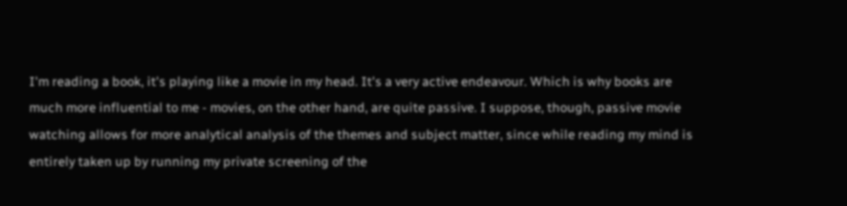I'm reading a book, it's playing like a movie in my head. It's a very active endeavour. Which is why books are much more influential to me - movies, on the other hand, are quite passive. I suppose, though, passive movie watching allows for more analytical analysis of the themes and subject matter, since while reading my mind is entirely taken up by running my private screening of the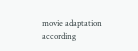movie adaptation according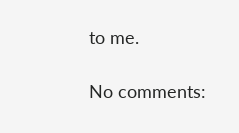to me.

No comments: